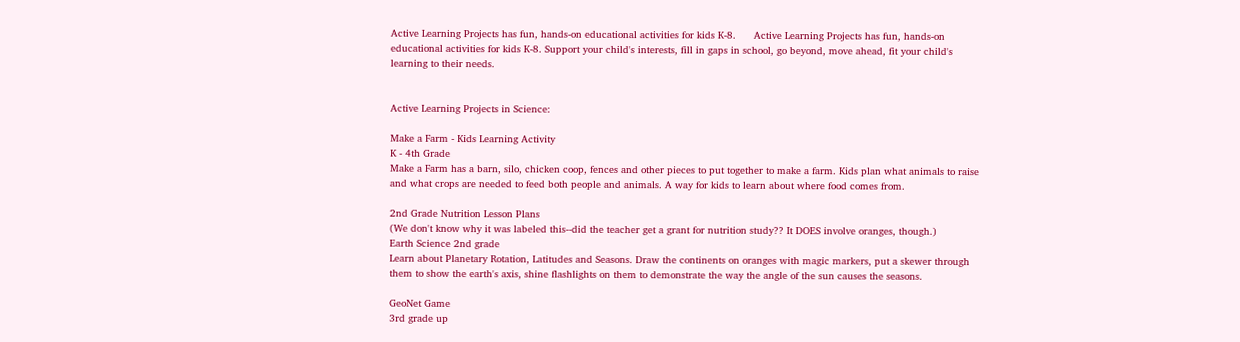Active Learning Projects has fun, hands-on educational activities for kids K-8.      Active Learning Projects has fun, hands-on educational activities for kids K-8. Support your child's interests, fill in gaps in school, go beyond, move ahead, fit your child's learning to their needs.


Active Learning Projects in Science:

Make a Farm - Kids Learning Activity
K - 4th Grade
Make a Farm has a barn, silo, chicken coop, fences and other pieces to put together to make a farm. Kids plan what animals to raise and what crops are needed to feed both people and animals. A way for kids to learn about where food comes from.

2nd Grade Nutrition Lesson Plans
(We don't know why it was labeled this--did the teacher get a grant for nutrition study?? It DOES involve oranges, though.)
Earth Science 2nd grade
Learn about Planetary Rotation, Latitudes and Seasons. Draw the continents on oranges with magic markers, put a skewer through them to show the earth's axis, shine flashlights on them to demonstrate the way the angle of the sun causes the seasons.

GeoNet Game
3rd grade up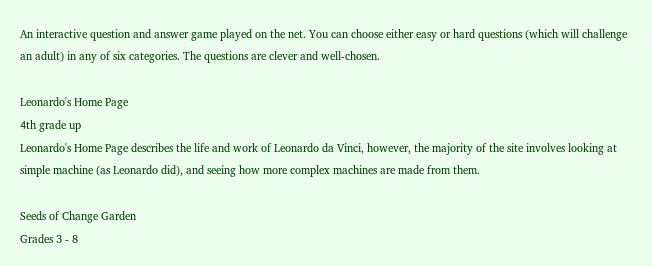An interactive question and answer game played on the net. You can choose either easy or hard questions (which will challenge an adult) in any of six categories. The questions are clever and well-chosen.

Leonardo's Home Page
4th grade up
Leonardo's Home Page describes the life and work of Leonardo da Vinci, however, the majority of the site involves looking at simple machine (as Leonardo did), and seeing how more complex machines are made from them.

Seeds of Change Garden
Grades 3 - 8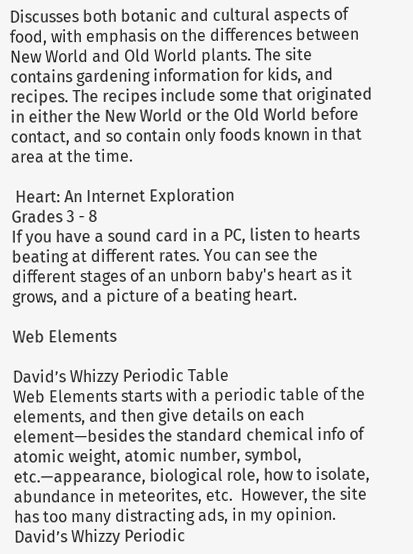Discusses both botanic and cultural aspects of food, with emphasis on the differences between New World and Old World plants. The site contains gardening information for kids, and recipes. The recipes include some that originated in either the New World or the Old World before contact, and so contain only foods known in that area at the time.

 Heart: An Internet Exploration
Grades 3 - 8
If you have a sound card in a PC, listen to hearts beating at different rates. You can see the different stages of an unborn baby's heart as it grows, and a picture of a beating heart.

Web Elements

David’s Whizzy Periodic Table
Web Elements starts with a periodic table of the elements, and then give details on each element—besides the standard chemical info of atomic weight, atomic number, symbol, etc.—appearance, biological role, how to isolate, abundance in meteorites, etc.  However, the site has too many distracting ads, in my opinion.
David’s Whizzy Periodic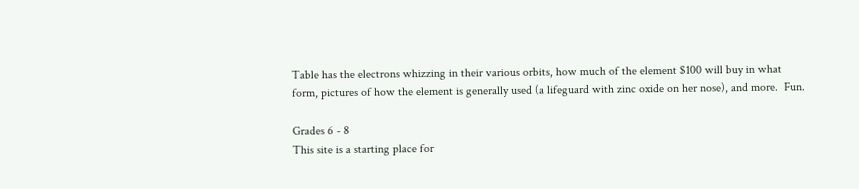Table has the electrons whizzing in their various orbits, how much of the element $100 will buy in what form, pictures of how the element is generally used (a lifeguard with zinc oxide on her nose), and more.  Fun.

Grades 6 - 8
This site is a starting place for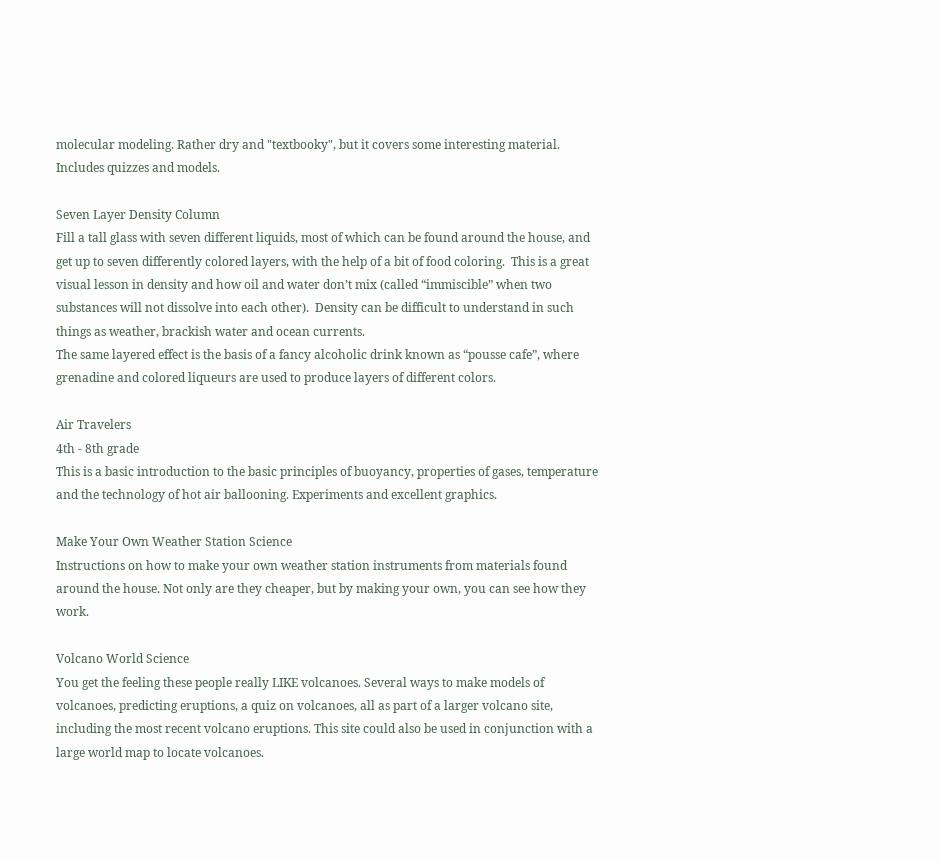molecular modeling. Rather dry and "textbooky", but it covers some interesting material. Includes quizzes and models.

Seven Layer Density Column
Fill a tall glass with seven different liquids, most of which can be found around the house, and get up to seven differently colored layers, with the help of a bit of food coloring.  This is a great visual lesson in density and how oil and water don’t mix (called “immiscible” when two substances will not dissolve into each other).  Density can be difficult to understand in such things as weather, brackish water and ocean currents.
The same layered effect is the basis of a fancy alcoholic drink known as “pousse cafe”, where grenadine and colored liqueurs are used to produce layers of different colors.

Air Travelers
4th - 8th grade
This is a basic introduction to the basic principles of buoyancy, properties of gases, temperature and the technology of hot air ballooning. Experiments and excellent graphics.

Make Your Own Weather Station Science
Instructions on how to make your own weather station instruments from materials found around the house. Not only are they cheaper, but by making your own, you can see how they work.

Volcano World Science
You get the feeling these people really LIKE volcanoes. Several ways to make models of volcanoes, predicting eruptions, a quiz on volcanoes, all as part of a larger volcano site, including the most recent volcano eruptions. This site could also be used in conjunction with a large world map to locate volcanoes.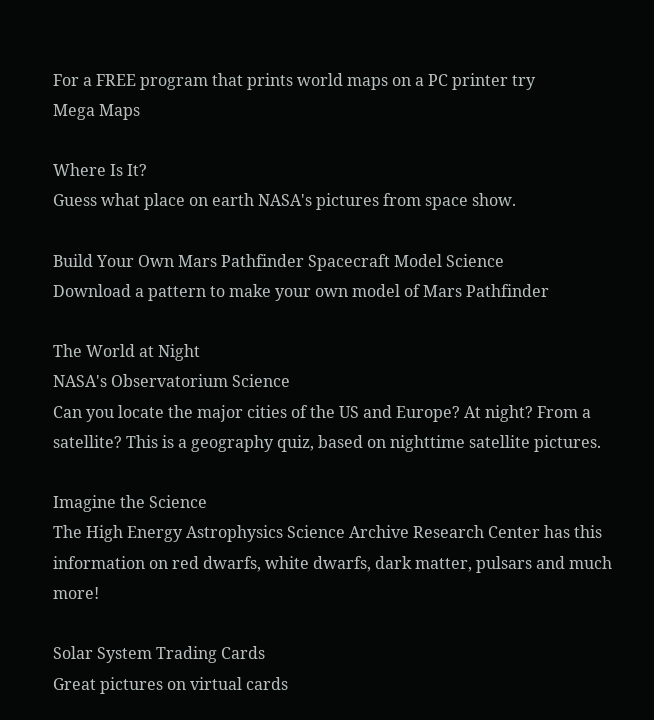For a FREE program that prints world maps on a PC printer try
Mega Maps

Where Is It?
Guess what place on earth NASA's pictures from space show.

Build Your Own Mars Pathfinder Spacecraft Model Science
Download a pattern to make your own model of Mars Pathfinder

The World at Night
NASA's Observatorium Science
Can you locate the major cities of the US and Europe? At night? From a satellite? This is a geography quiz, based on nighttime satellite pictures.

Imagine the Science
The High Energy Astrophysics Science Archive Research Center has this information on red dwarfs, white dwarfs, dark matter, pulsars and much more!

Solar System Trading Cards
Great pictures on virtual cards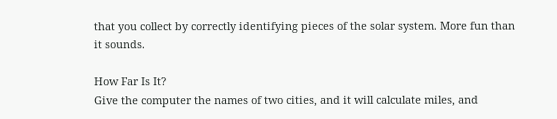that you collect by correctly identifying pieces of the solar system. More fun than it sounds.

How Far Is It?
Give the computer the names of two cities, and it will calculate miles, and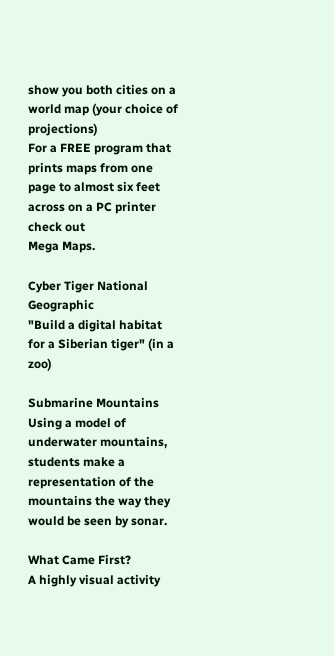show you both cities on a world map (your choice of projections)
For a FREE program that prints maps from one page to almost six feet across on a PC printer check out
Mega Maps.

Cyber Tiger National Geographic
"Build a digital habitat for a Siberian tiger" (in a zoo)

Submarine Mountains
Using a model of underwater mountains, students make a representation of the mountains the way they would be seen by sonar.

What Came First?
A highly visual activity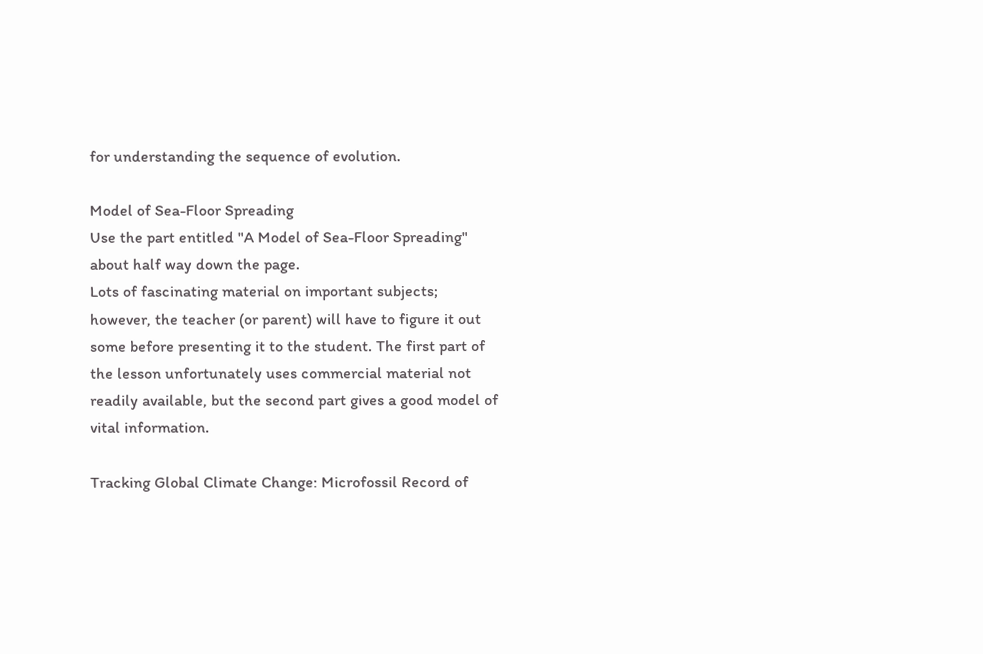for understanding the sequence of evolution.

Model of Sea-Floor Spreading
Use the part entitled "A Model of Sea-Floor Spreading" about half way down the page.
Lots of fascinating material on important subjects; however, the teacher (or parent) will have to figure it out some before presenting it to the student. The first part of the lesson unfortunately uses commercial material not readily available, but the second part gives a good model of vital information.

Tracking Global Climate Change: Microfossil Record of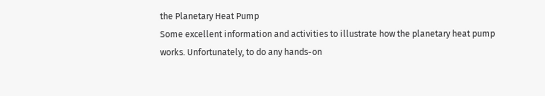the Planetary Heat Pump
Some excellent information and activities to illustrate how the planetary heat pump works. Unfortunately, to do any hands-on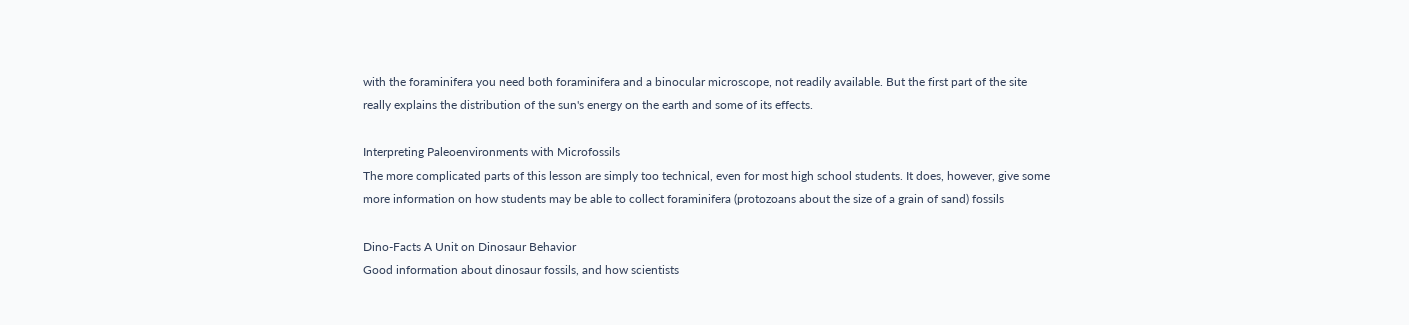with the foraminifera you need both foraminifera and a binocular microscope, not readily available. But the first part of the site really explains the distribution of the sun's energy on the earth and some of its effects.

Interpreting Paleoenvironments with Microfossils
The more complicated parts of this lesson are simply too technical, even for most high school students. It does, however, give some more information on how students may be able to collect foraminifera (protozoans about the size of a grain of sand) fossils

Dino-Facts A Unit on Dinosaur Behavior
Good information about dinosaur fossils, and how scientists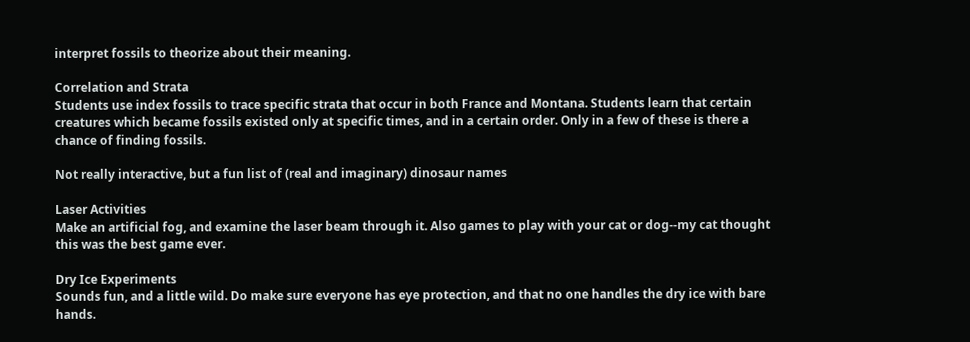interpret fossils to theorize about their meaning.

Correlation and Strata
Students use index fossils to trace specific strata that occur in both France and Montana. Students learn that certain creatures which became fossils existed only at specific times, and in a certain order. Only in a few of these is there a chance of finding fossils.

Not really interactive, but a fun list of (real and imaginary) dinosaur names

Laser Activities
Make an artificial fog, and examine the laser beam through it. Also games to play with your cat or dog--my cat thought this was the best game ever.

Dry Ice Experiments
Sounds fun, and a little wild. Do make sure everyone has eye protection, and that no one handles the dry ice with bare hands.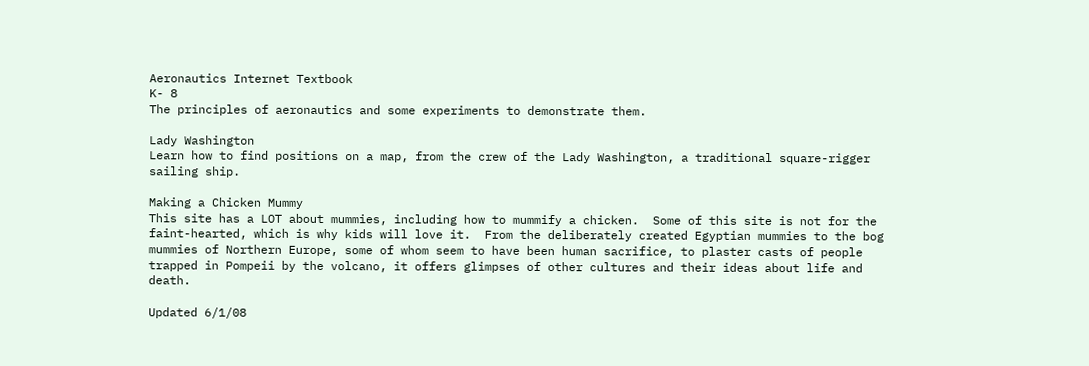Aeronautics Internet Textbook
K- 8
The principles of aeronautics and some experiments to demonstrate them.

Lady Washington
Learn how to find positions on a map, from the crew of the Lady Washington, a traditional square-rigger sailing ship.

Making a Chicken Mummy
This site has a LOT about mummies, including how to mummify a chicken.  Some of this site is not for the faint-hearted, which is why kids will love it.  From the deliberately created Egyptian mummies to the bog mummies of Northern Europe, some of whom seem to have been human sacrifice, to plaster casts of people trapped in Pompeii by the volcano, it offers glimpses of other cultures and their ideas about life and death.

Updated 6/1/08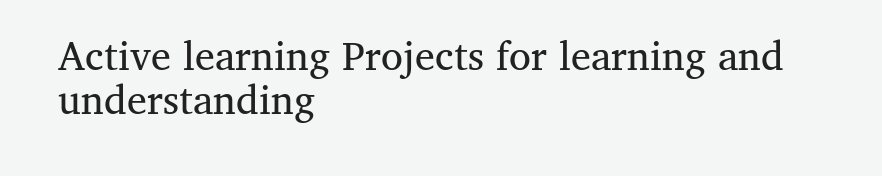Active learning Projects for learning and understanding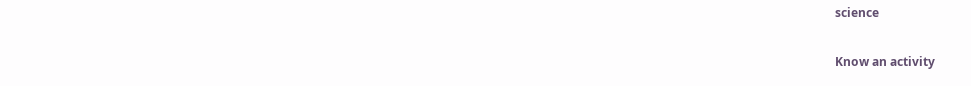science

Know an activity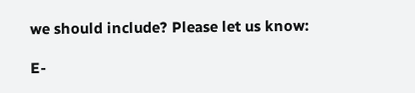we should include? Please let us know:

E-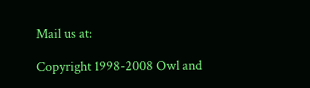Mail us at:

Copyright 1998-2008 Owl and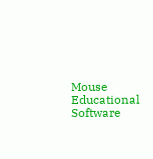Mouse Educational Software